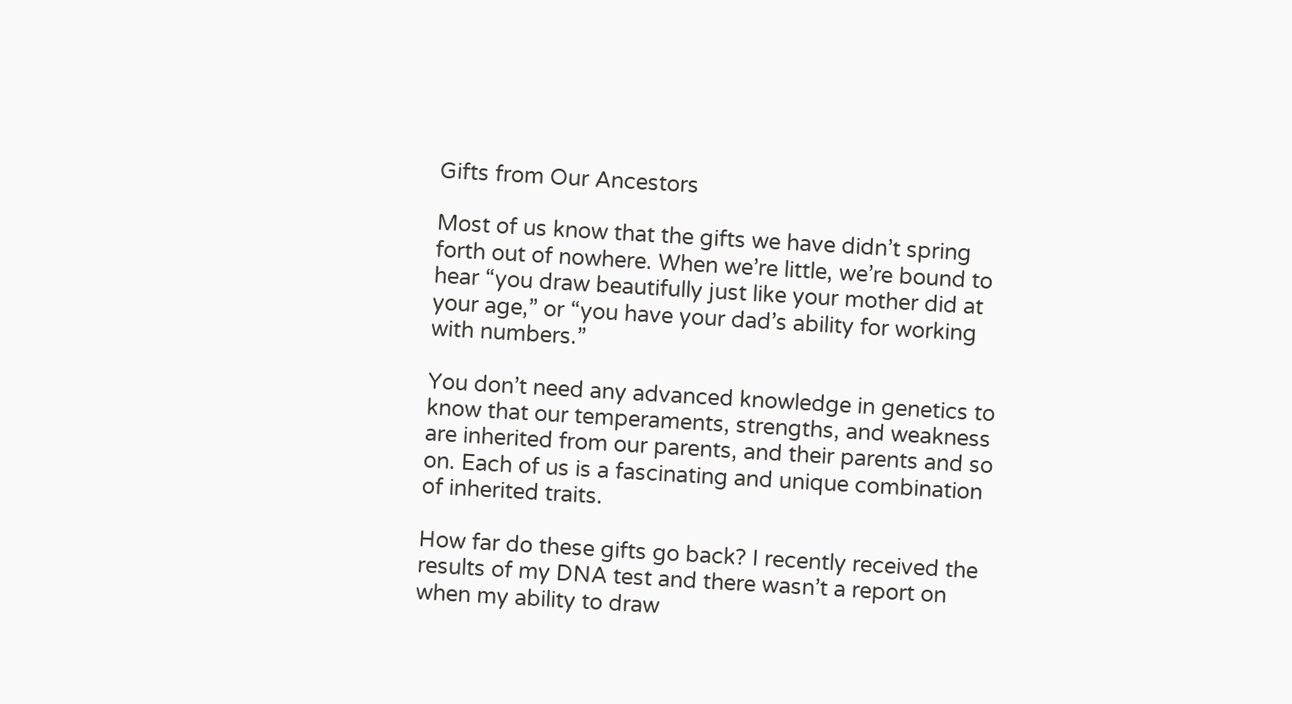Gifts from Our Ancestors

Most of us know that the gifts we have didn’t spring forth out of nowhere. When we’re little, we’re bound to hear “you draw beautifully just like your mother did at your age,” or “you have your dad’s ability for working with numbers.”

You don’t need any advanced knowledge in genetics to know that our temperaments, strengths, and weakness are inherited from our parents, and their parents and so on. Each of us is a fascinating and unique combination of inherited traits.

How far do these gifts go back? I recently received the results of my DNA test and there wasn’t a report on when my ability to draw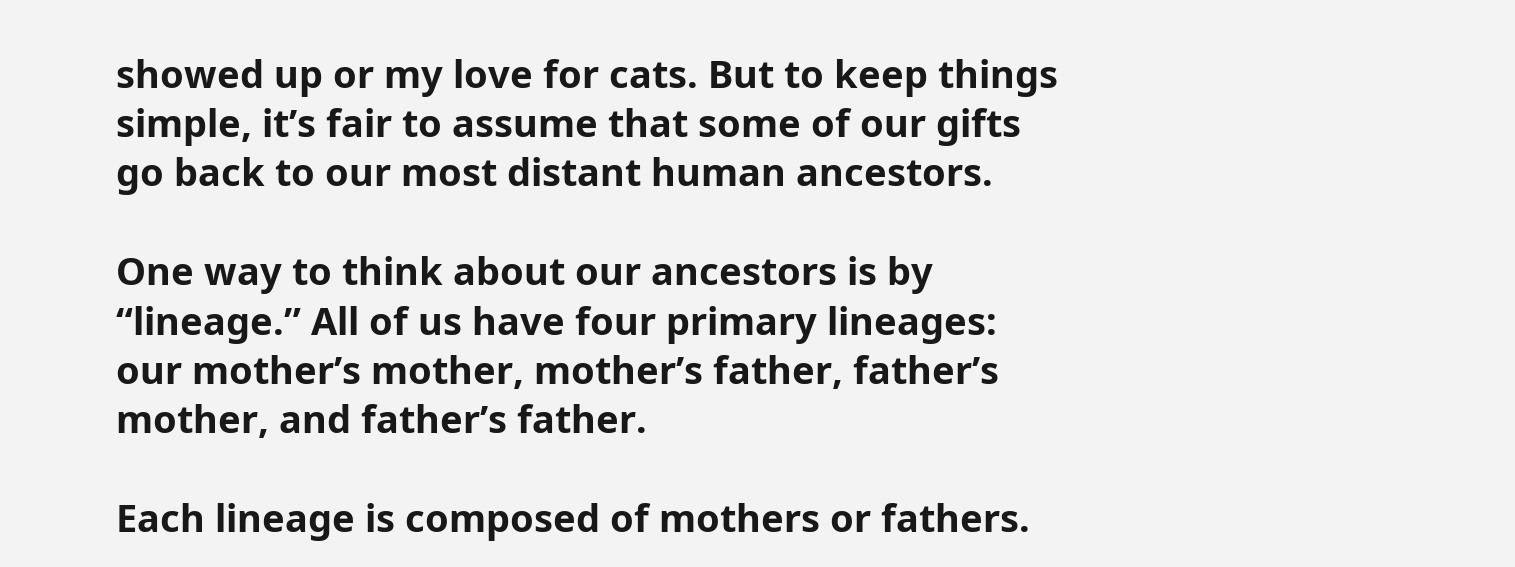showed up or my love for cats. But to keep things simple, it’s fair to assume that some of our gifts go back to our most distant human ancestors.

One way to think about our ancestors is by “lineage.” All of us have four primary lineages: our mother’s mother, mother’s father, father’s mother, and father’s father.

Each lineage is composed of mothers or fathers.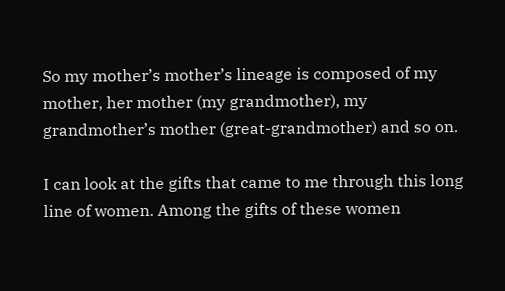So my mother’s mother’s lineage is composed of my mother, her mother (my grandmother), my grandmother’s mother (great-grandmother) and so on.

I can look at the gifts that came to me through this long line of women. Among the gifts of these women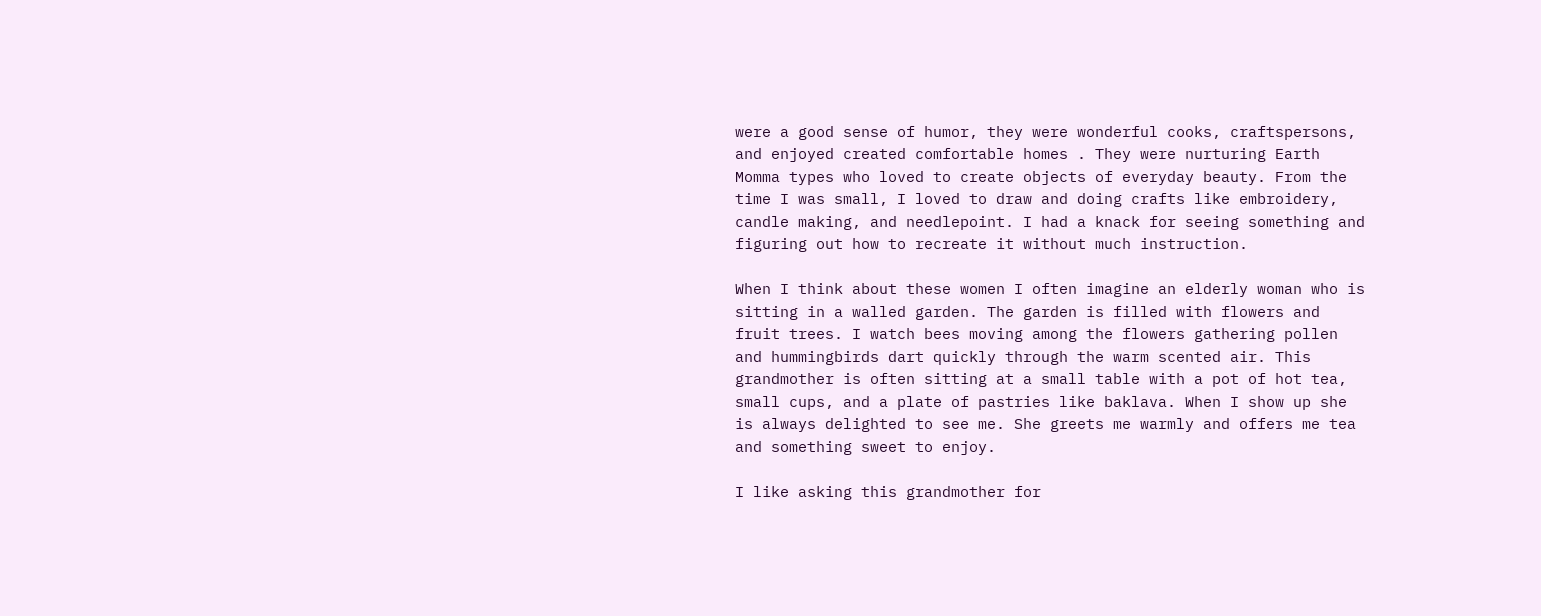were a good sense of humor, they were wonderful cooks, craftspersons, and enjoyed created comfortable homes . They were nurturing Earth Momma types who loved to create objects of everyday beauty. From the time I was small, I loved to draw and doing crafts like embroidery, candle making, and needlepoint. I had a knack for seeing something and figuring out how to recreate it without much instruction.

When I think about these women I often imagine an elderly woman who is sitting in a walled garden. The garden is filled with flowers and fruit trees. I watch bees moving among the flowers gathering pollen and hummingbirds dart quickly through the warm scented air. This grandmother is often sitting at a small table with a pot of hot tea, small cups, and a plate of pastries like baklava. When I show up she is always delighted to see me. She greets me warmly and offers me tea and something sweet to enjoy.

I like asking this grandmother for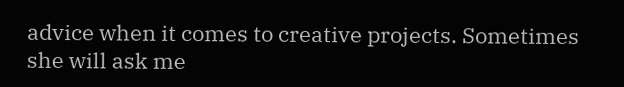advice when it comes to creative projects. Sometimes she will ask me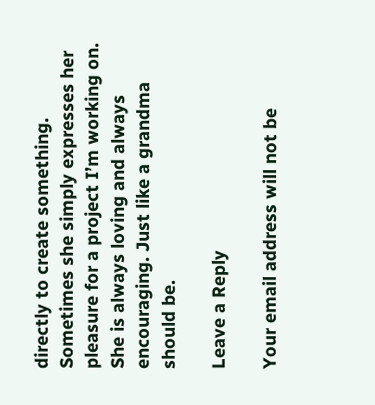directly to create something. Sometimes she simply expresses her pleasure for a project I’m working on. She is always loving and always encouraging. Just like a grandma should be.

Leave a Reply

Your email address will not be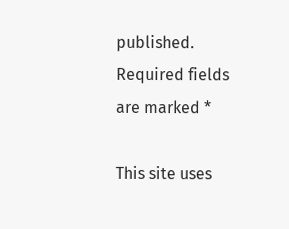published. Required fields are marked *

This site uses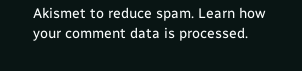Akismet to reduce spam. Learn how your comment data is processed.